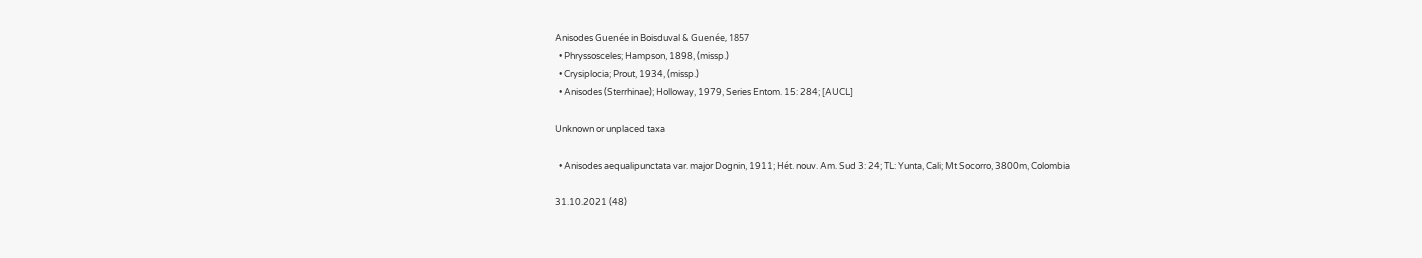Anisodes Guenée in Boisduval & Guenée, 1857
  • Phryssosceles; Hampson, 1898, (missp.)
  • Crysiplocia; Prout, 1934, (missp.)
  • Anisodes (Sterrhinae); Holloway, 1979, Series Entom. 15: 284; [AUCL]

Unknown or unplaced taxa

  • Anisodes aequalipunctata var. major Dognin, 1911; Hét. nouv. Am. Sud 3: 24; TL: Yunta, Cali; Mt Socorro, 3800m, Colombia

31.10.2021 (48)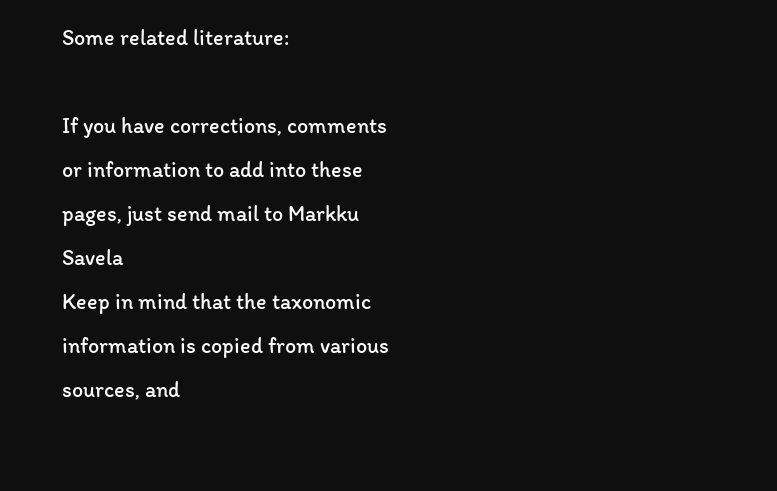Some related literature:

If you have corrections, comments or information to add into these pages, just send mail to Markku Savela
Keep in mind that the taxonomic information is copied from various sources, and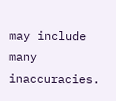may include many inaccuracies.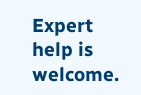Expert help is welcome.